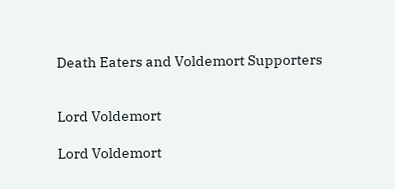Death Eaters and Voldemort Supporters


Lord Voldemort

Lord Voldemort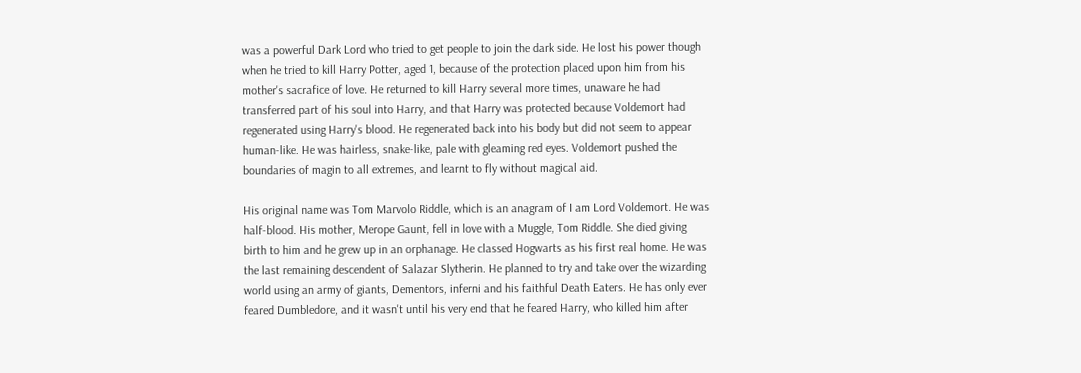was a powerful Dark Lord who tried to get people to join the dark side. He lost his power though when he tried to kill Harry Potter, aged 1, because of the protection placed upon him from his mother's sacrafice of love. He returned to kill Harry several more times, unaware he had transferred part of his soul into Harry, and that Harry was protected because Voldemort had regenerated using Harry's blood. He regenerated back into his body but did not seem to appear human-like. He was hairless, snake-like, pale with gleaming red eyes. Voldemort pushed the boundaries of magin to all extremes, and learnt to fly without magical aid.

His original name was Tom Marvolo Riddle, which is an anagram of I am Lord Voldemort. He was half-blood. His mother, Merope Gaunt, fell in love with a Muggle, Tom Riddle. She died giving birth to him and he grew up in an orphanage. He classed Hogwarts as his first real home. He was the last remaining descendent of Salazar Slytherin. He planned to try and take over the wizarding world using an army of giants, Dementors, inferni and his faithful Death Eaters. He has only ever feared Dumbledore, and it wasn't until his very end that he feared Harry, who killed him after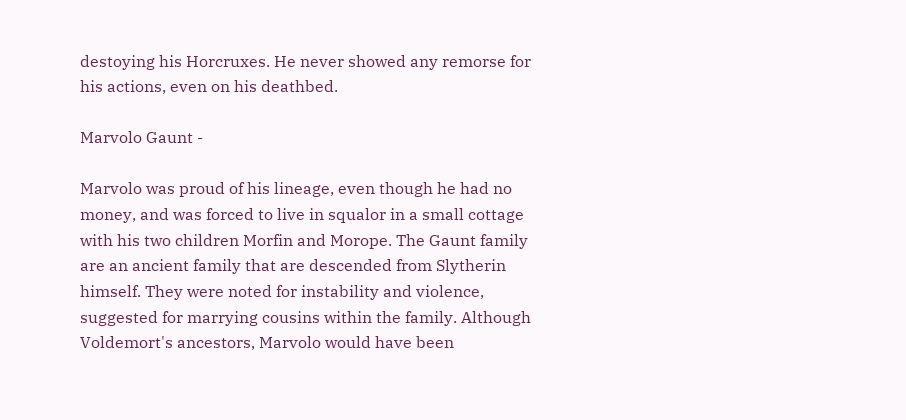destoying his Horcruxes. He never showed any remorse for his actions, even on his deathbed.

Marvolo Gaunt -

Marvolo was proud of his lineage, even though he had no money, and was forced to live in squalor in a small cottage with his two children Morfin and Morope. The Gaunt family are an ancient family that are descended from Slytherin himself. They were noted for instability and violence, suggested for marrying cousins within the family. Although Voldemort's ancestors, Marvolo would have been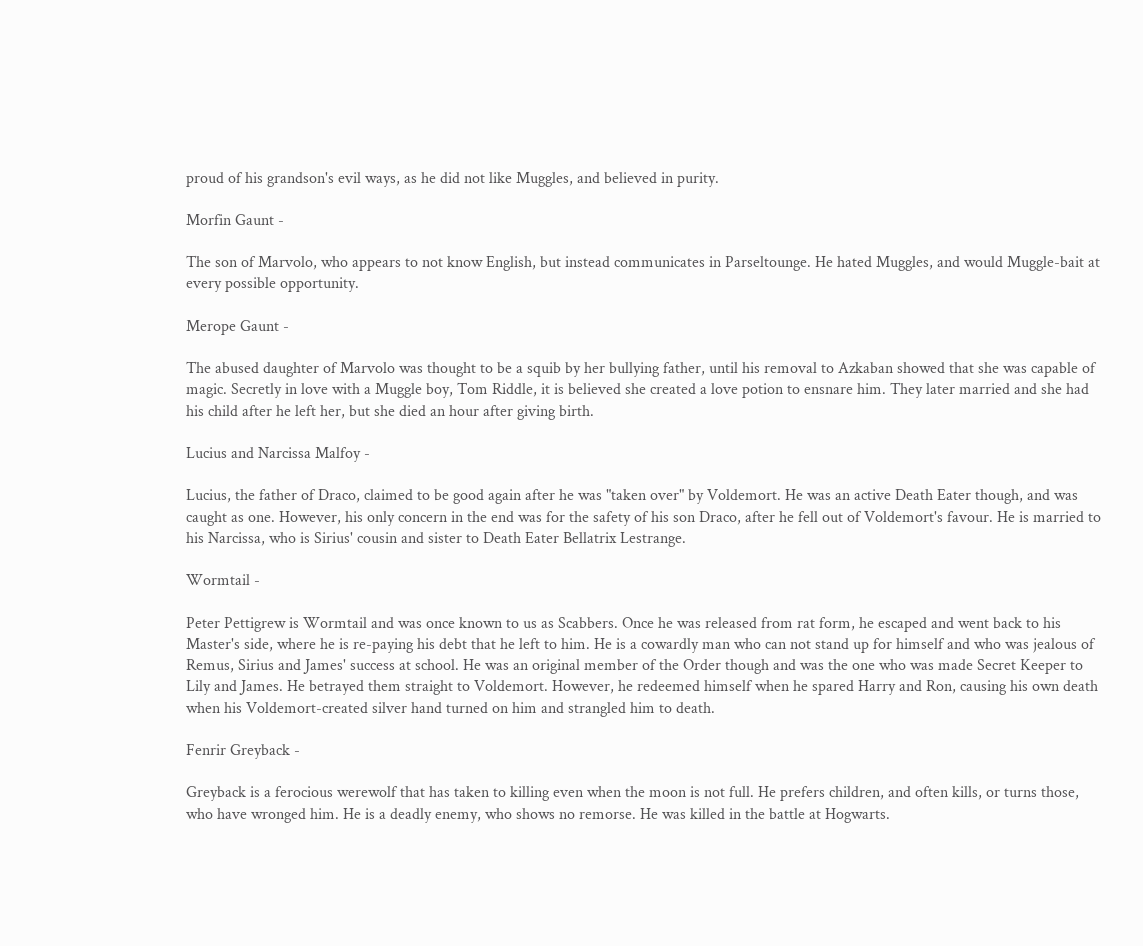proud of his grandson's evil ways, as he did not like Muggles, and believed in purity.

Morfin Gaunt -

The son of Marvolo, who appears to not know English, but instead communicates in Parseltounge. He hated Muggles, and would Muggle-bait at every possible opportunity.

Merope Gaunt -

The abused daughter of Marvolo was thought to be a squib by her bullying father, until his removal to Azkaban showed that she was capable of magic. Secretly in love with a Muggle boy, Tom Riddle, it is believed she created a love potion to ensnare him. They later married and she had his child after he left her, but she died an hour after giving birth.

Lucius and Narcissa Malfoy -

Lucius, the father of Draco, claimed to be good again after he was "taken over" by Voldemort. He was an active Death Eater though, and was caught as one. However, his only concern in the end was for the safety of his son Draco, after he fell out of Voldemort's favour. He is married to his Narcissa, who is Sirius' cousin and sister to Death Eater Bellatrix Lestrange.

Wormtail -

Peter Pettigrew is Wormtail and was once known to us as Scabbers. Once he was released from rat form, he escaped and went back to his Master's side, where he is re-paying his debt that he left to him. He is a cowardly man who can not stand up for himself and who was jealous of Remus, Sirius and James' success at school. He was an original member of the Order though and was the one who was made Secret Keeper to Lily and James. He betrayed them straight to Voldemort. However, he redeemed himself when he spared Harry and Ron, causing his own death when his Voldemort-created silver hand turned on him and strangled him to death.

Fenrir Greyback -

Greyback is a ferocious werewolf that has taken to killing even when the moon is not full. He prefers children, and often kills, or turns those, who have wronged him. He is a deadly enemy, who shows no remorse. He was killed in the battle at Hogwarts.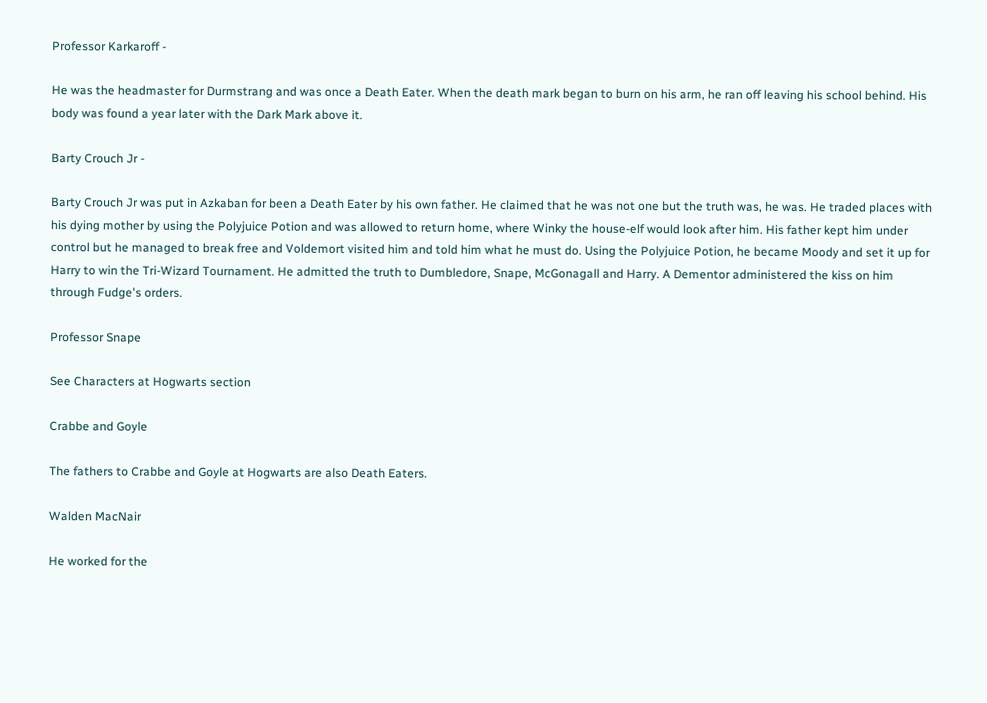Professor Karkaroff -

He was the headmaster for Durmstrang and was once a Death Eater. When the death mark began to burn on his arm, he ran off leaving his school behind. His body was found a year later with the Dark Mark above it.

Barty Crouch Jr -

Barty Crouch Jr was put in Azkaban for been a Death Eater by his own father. He claimed that he was not one but the truth was, he was. He traded places with his dying mother by using the Polyjuice Potion and was allowed to return home, where Winky the house-elf would look after him. His father kept him under control but he managed to break free and Voldemort visited him and told him what he must do. Using the Polyjuice Potion, he became Moody and set it up for Harry to win the Tri-Wizard Tournament. He admitted the truth to Dumbledore, Snape, McGonagall and Harry. A Dementor administered the kiss on him through Fudge's orders.

Professor Snape

See Characters at Hogwarts section

Crabbe and Goyle

The fathers to Crabbe and Goyle at Hogwarts are also Death Eaters.

Walden MacNair

He worked for the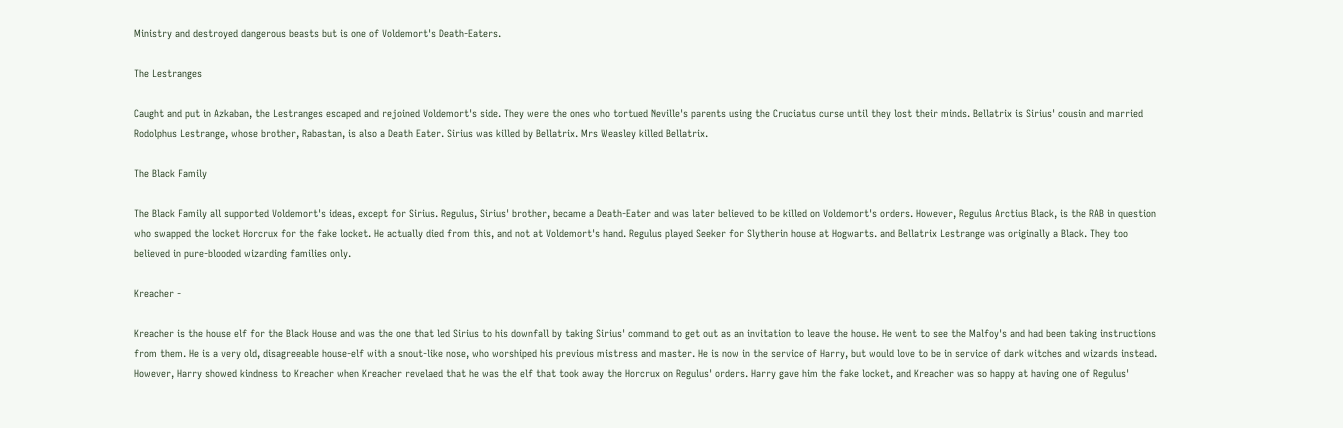Ministry and destroyed dangerous beasts but is one of Voldemort's Death-Eaters.

The Lestranges

Caught and put in Azkaban, the Lestranges escaped and rejoined Voldemort's side. They were the ones who tortued Neville's parents using the Cruciatus curse until they lost their minds. Bellatrix is Sirius' cousin and married Rodolphus Lestrange, whose brother, Rabastan, is also a Death Eater. Sirius was killed by Bellatrix. Mrs Weasley killed Bellatrix.

The Black Family

The Black Family all supported Voldemort's ideas, except for Sirius. Regulus, Sirius' brother, became a Death-Eater and was later believed to be killed on Voldemort's orders. However, Regulus Arctius Black, is the RAB in question who swapped the locket Horcrux for the fake locket. He actually died from this, and not at Voldemort's hand. Regulus played Seeker for Slytherin house at Hogwarts. and Bellatrix Lestrange was originally a Black. They too believed in pure-blooded wizarding families only.

Kreacher -

Kreacher is the house elf for the Black House and was the one that led Sirius to his downfall by taking Sirius' command to get out as an invitation to leave the house. He went to see the Malfoy's and had been taking instructions from them. He is a very old, disagreeable house-elf with a snout-like nose, who worshiped his previous mistress and master. He is now in the service of Harry, but would love to be in service of dark witches and wizards instead. However, Harry showed kindness to Kreacher when Kreacher revelaed that he was the elf that took away the Horcrux on Regulus' orders. Harry gave him the fake locket, and Kreacher was so happy at having one of Regulus'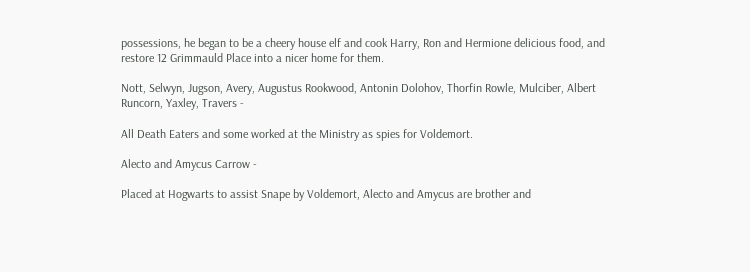possessions, he began to be a cheery house elf and cook Harry, Ron and Hermione delicious food, and restore 12 Grimmauld Place into a nicer home for them.

Nott, Selwyn, Jugson, Avery, Augustus Rookwood, Antonin Dolohov, Thorfin Rowle, Mulciber, Albert Runcorn, Yaxley, Travers -

All Death Eaters and some worked at the Ministry as spies for Voldemort.

Alecto and Amycus Carrow -

Placed at Hogwarts to assist Snape by Voldemort, Alecto and Amycus are brother and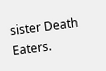sister Death Eaters.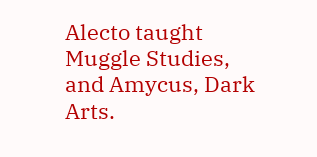Alecto taught Muggle Studies, and Amycus, Dark Arts.